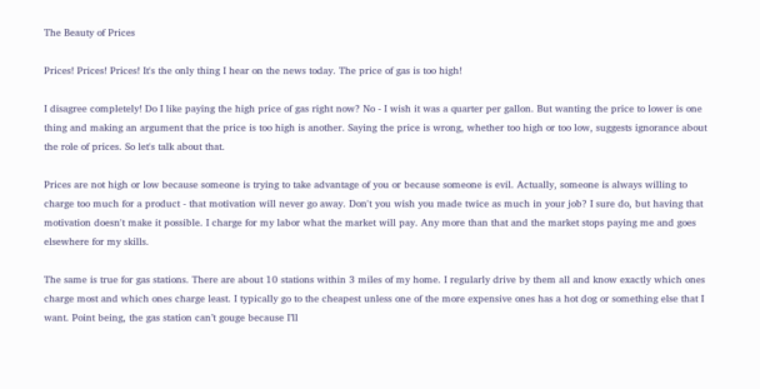The Beauty of Prices

Prices! Prices! Prices! It's the only thing I hear on the news today. The price of gas is too high!

I disagree completely! Do I like paying the high price of gas right now? No - I wish it was a quarter per gallon. But wanting the price to lower is one thing and making an argument that the price is too high is another. Saying the price is wrong, whether too high or too low, suggests ignorance about the role of prices. So let's talk about that.

Prices are not high or low because someone is trying to take advantage of you or because someone is evil. Actually, someone is always willing to charge too much for a product - that motivation will never go away. Don't you wish you made twice as much in your job? I sure do, but having that motivation doesn't make it possible. I charge for my labor what the market will pay. Any more than that and the market stops paying me and goes elsewhere for my skills.

The same is true for gas stations. There are about 10 stations within 3 miles of my home. I regularly drive by them all and know exactly which ones charge most and which ones charge least. I typically go to the cheapest unless one of the more expensive ones has a hot dog or something else that I want. Point being, the gas station can’t gouge because I’ll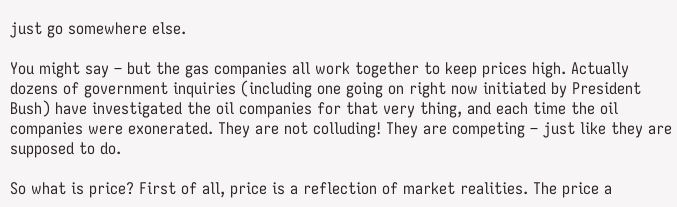just go somewhere else.

You might say – but the gas companies all work together to keep prices high. Actually dozens of government inquiries (including one going on right now initiated by President Bush) have investigated the oil companies for that very thing, and each time the oil companies were exonerated. They are not colluding! They are competing – just like they are supposed to do.

So what is price? First of all, price is a reflection of market realities. The price a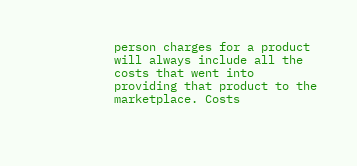person charges for a product will always include all the costs that went into providing that product to the marketplace. Costs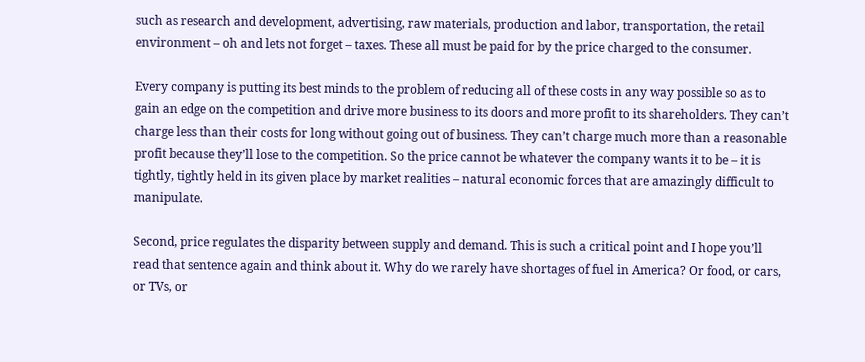such as research and development, advertising, raw materials, production and labor, transportation, the retail environment – oh and lets not forget – taxes. These all must be paid for by the price charged to the consumer.

Every company is putting its best minds to the problem of reducing all of these costs in any way possible so as to gain an edge on the competition and drive more business to its doors and more profit to its shareholders. They can’t charge less than their costs for long without going out of business. They can’t charge much more than a reasonable profit because they’ll lose to the competition. So the price cannot be whatever the company wants it to be – it is tightly, tightly held in its given place by market realities – natural economic forces that are amazingly difficult to manipulate.

Second, price regulates the disparity between supply and demand. This is such a critical point and I hope you’ll read that sentence again and think about it. Why do we rarely have shortages of fuel in America? Or food, or cars, or TVs, or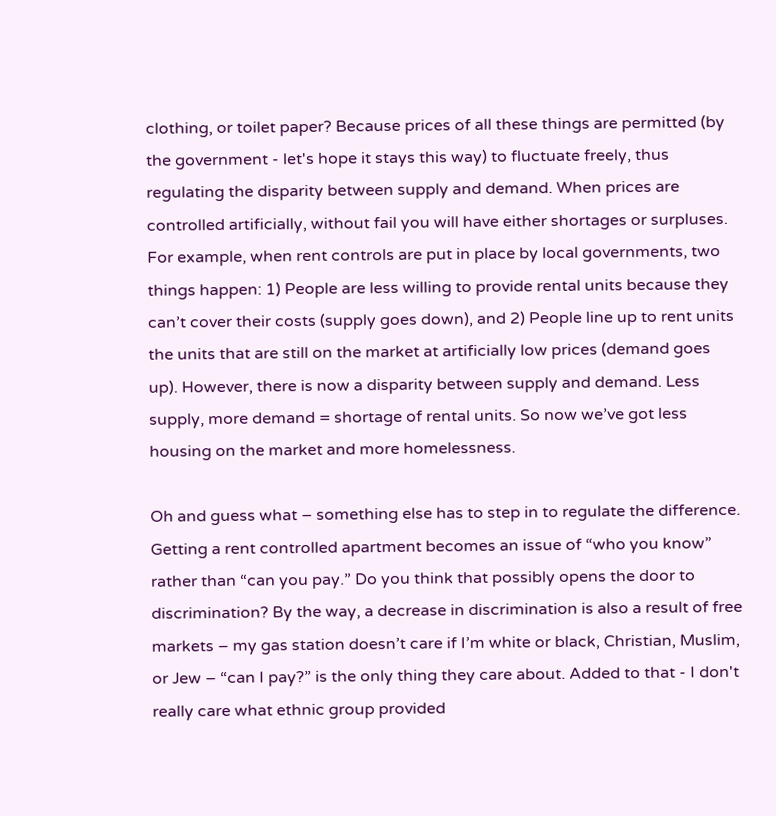clothing, or toilet paper? Because prices of all these things are permitted (by the government - let's hope it stays this way) to fluctuate freely, thus regulating the disparity between supply and demand. When prices are controlled artificially, without fail you will have either shortages or surpluses. For example, when rent controls are put in place by local governments, two things happen: 1) People are less willing to provide rental units because they can’t cover their costs (supply goes down), and 2) People line up to rent units the units that are still on the market at artificially low prices (demand goes up). However, there is now a disparity between supply and demand. Less supply, more demand = shortage of rental units. So now we’ve got less housing on the market and more homelessness.

Oh and guess what – something else has to step in to regulate the difference. Getting a rent controlled apartment becomes an issue of “who you know” rather than “can you pay.” Do you think that possibly opens the door to discrimination? By the way, a decrease in discrimination is also a result of free markets – my gas station doesn’t care if I’m white or black, Christian, Muslim, or Jew – “can I pay?” is the only thing they care about. Added to that - I don't really care what ethnic group provided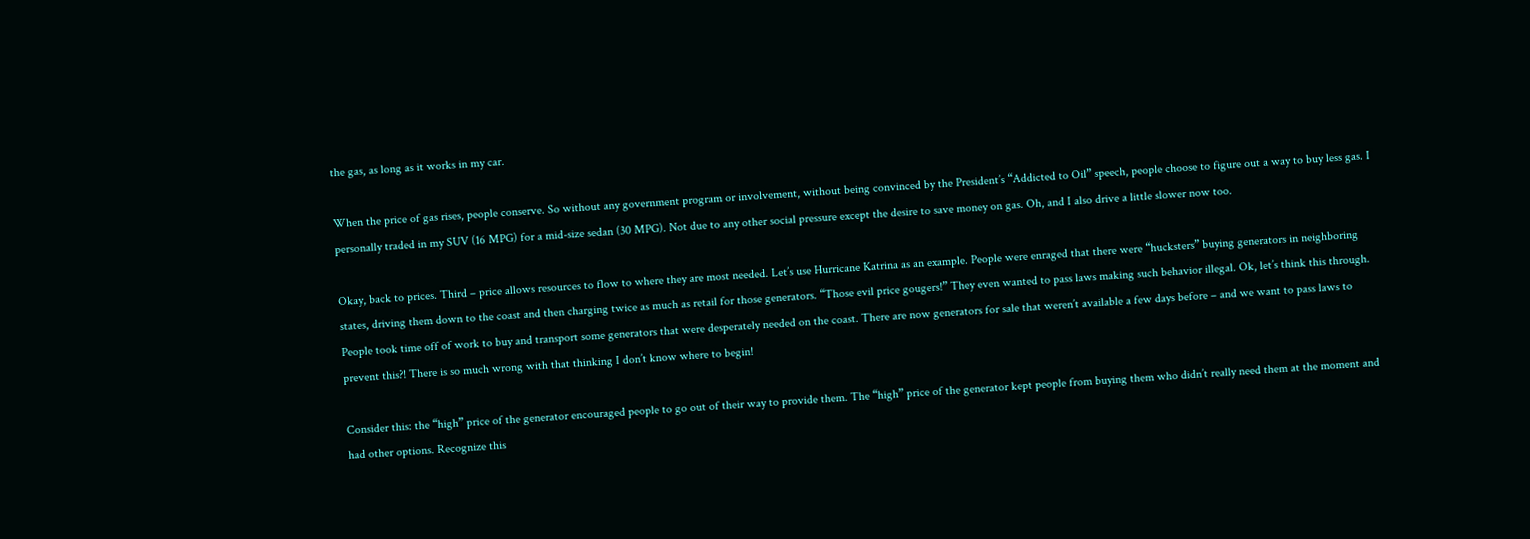the gas, as long as it works in my car.

When the price of gas rises, people conserve. So without any government program or involvement, without being convinced by the President’s “Addicted to Oil” speech, people choose to figure out a way to buy less gas. I personally traded in my SUV (16 MPG) for a mid-size sedan (30 MPG). Not due to any other social pressure except the desire to save money on gas. Oh, and I also drive a little slower now too.

Okay, back to prices. Third – price allows resources to flow to where they are most needed. Let’s use Hurricane Katrina as an example. People were enraged that there were “hucksters” buying generators in neighboring states, driving them down to the coast and then charging twice as much as retail for those generators. “Those evil price gougers!” They even wanted to pass laws making such behavior illegal. Ok, let’s think this through. People took time off of work to buy and transport some generators that were desperately needed on the coast. There are now generators for sale that weren’t available a few days before – and we want to pass laws to prevent this?! There is so much wrong with that thinking I don’t know where to begin!

Consider this: the “high” price of the generator encouraged people to go out of their way to provide them. The “high” price of the generator kept people from buying them who didn’t really need them at the moment and had other options. Recognize this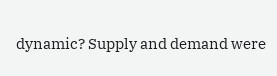dynamic? Supply and demand were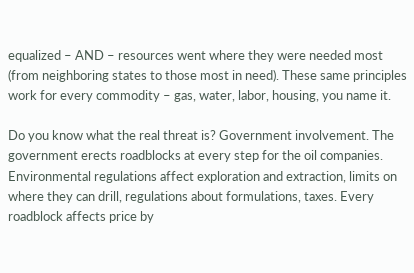equalized – AND – resources went where they were needed most (from neighboring states to those most in need). These same principles work for every commodity – gas, water, labor, housing, you name it.

Do you know what the real threat is? Government involvement. The government erects roadblocks at every step for the oil companies. Environmental regulations affect exploration and extraction, limits on where they can drill, regulations about formulations, taxes. Every roadblock affects price by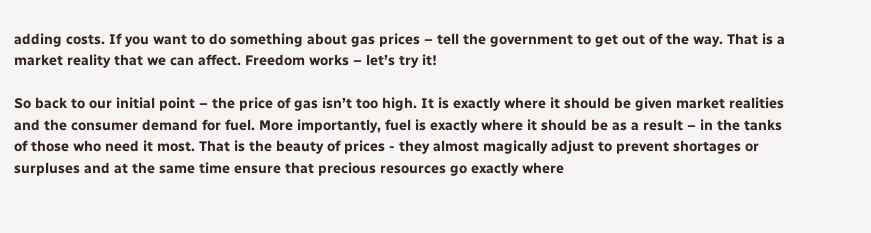adding costs. If you want to do something about gas prices – tell the government to get out of the way. That is a market reality that we can affect. Freedom works – let’s try it!

So back to our initial point – the price of gas isn’t too high. It is exactly where it should be given market realities and the consumer demand for fuel. More importantly, fuel is exactly where it should be as a result – in the tanks of those who need it most. That is the beauty of prices - they almost magically adjust to prevent shortages or surpluses and at the same time ensure that precious resources go exactly where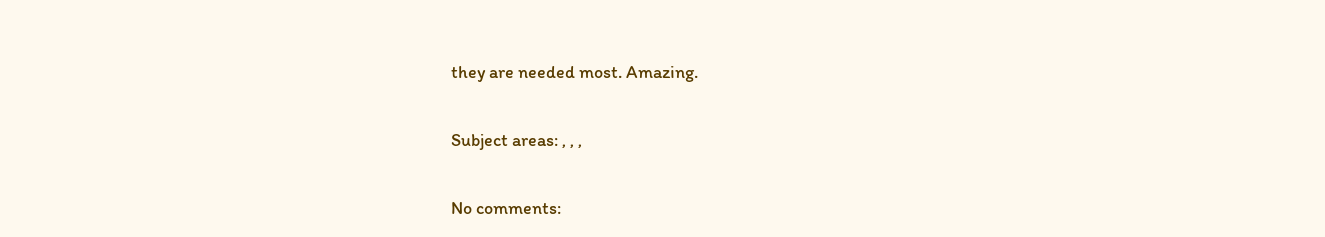they are needed most. Amazing.

Subject areas: , , ,

No comments: